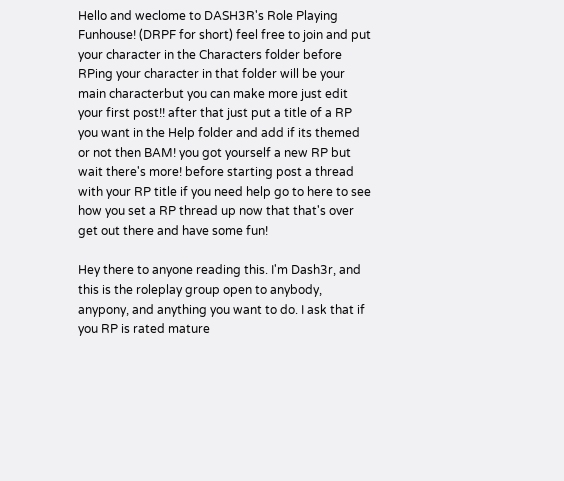Hello and weclome to DASH3R's Role Playing Funhouse! (DRPF for short) feel free to join and put your character in the Characters folder before RPing your character in that folder will be your main characterbut you can make more just edit your first post!! after that just put a title of a RP you want in the Help folder and add if its themed or not then BAM! you got yourself a new RP but wait there's more! before starting post a thread with your RP title if you need help go to here to see how you set a RP thread up now that that's over get out there and have some fun!

Hey there to anyone reading this. I'm Dash3r, and this is the roleplay group open to anybody, anypony, and anything you want to do. I ask that if you RP is rated mature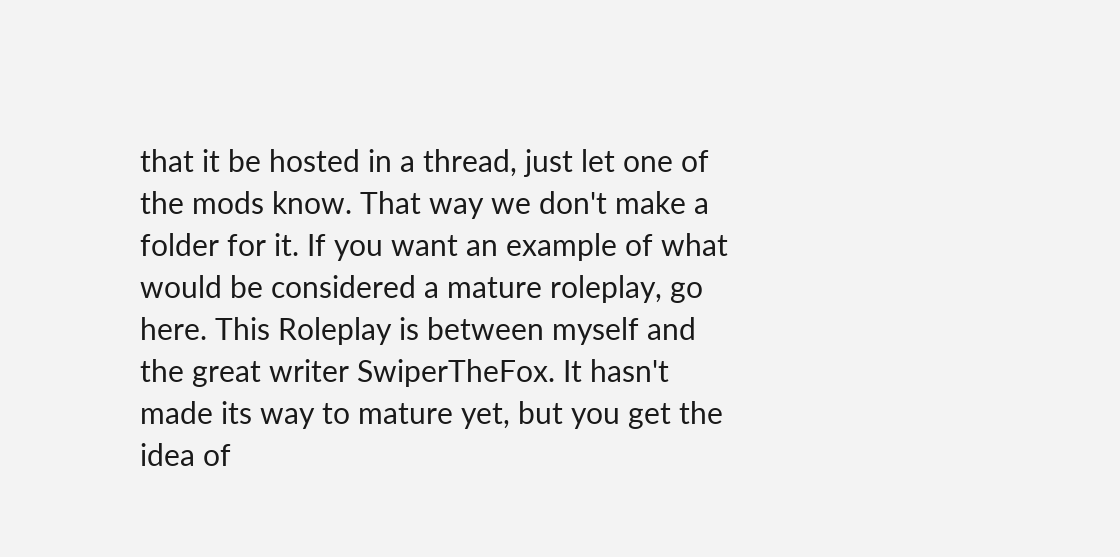that it be hosted in a thread, just let one of the mods know. That way we don't make a folder for it. If you want an example of what would be considered a mature roleplay, go here. This Roleplay is between myself and the great writer SwiperTheFox. It hasn't made its way to mature yet, but you get the idea of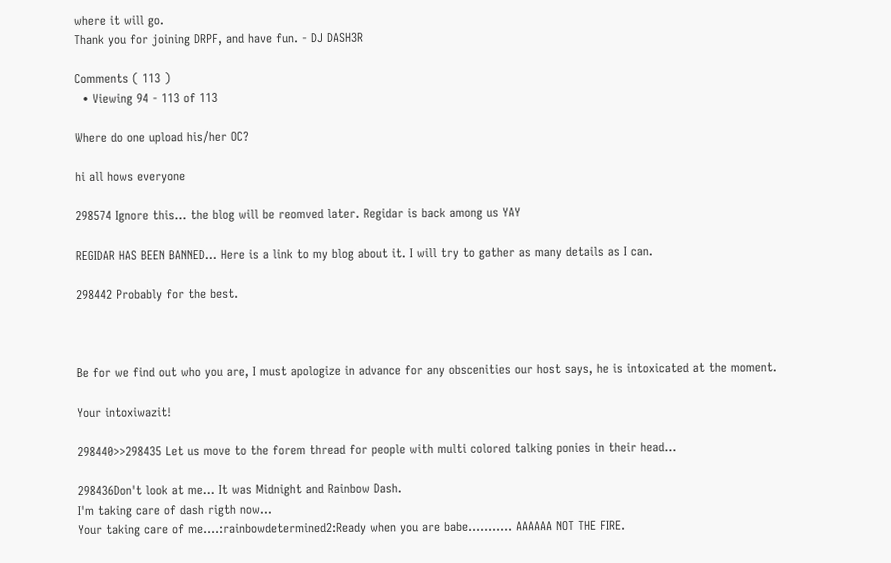where it will go.
Thank you for joining DRPF, and have fun. - DJ DASH3R

Comments ( 113 )
  • Viewing 94 - 113 of 113

Where do one upload his/her OC?

hi all hows everyone

298574 Ignore this... the blog will be reomved later. Regidar is back among us YAY

REGIDAR HAS BEEN BANNED... Here is a link to my blog about it. I will try to gather as many details as I can.

298442 Probably for the best.



Be for we find out who you are, I must apologize in advance for any obscenities our host says, he is intoxicated at the moment.

Your intoxiwazit!

298440>>298435 Let us move to the forem thread for people with multi colored talking ponies in their head...

298436Don't look at me... It was Midnight and Rainbow Dash.
I'm taking care of dash rigth now...
Your taking care of me....:rainbowdetermined2:Ready when you are babe........... AAAAAA NOT THE FIRE.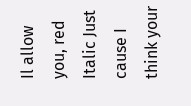Il allow you, red Italic Just cause I think your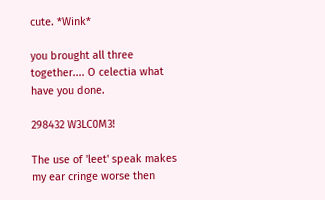cute. *Wink*

you brought all three together.... O celectia what have you done.

298432 W3LC0M3!

The use of 'leet' speak makes my ear cringe worse then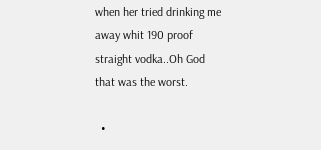when her tried drinking me away whit 190 proof straight vodka..Oh God that was the worst.

  •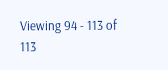Viewing 94 - 113 of 113